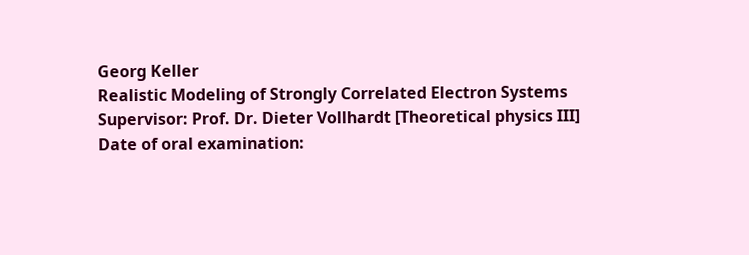Georg Keller
Realistic Modeling of Strongly Correlated Electron Systems
Supervisor: Prof. Dr. Dieter Vollhardt [Theoretical physics III]
Date of oral examination: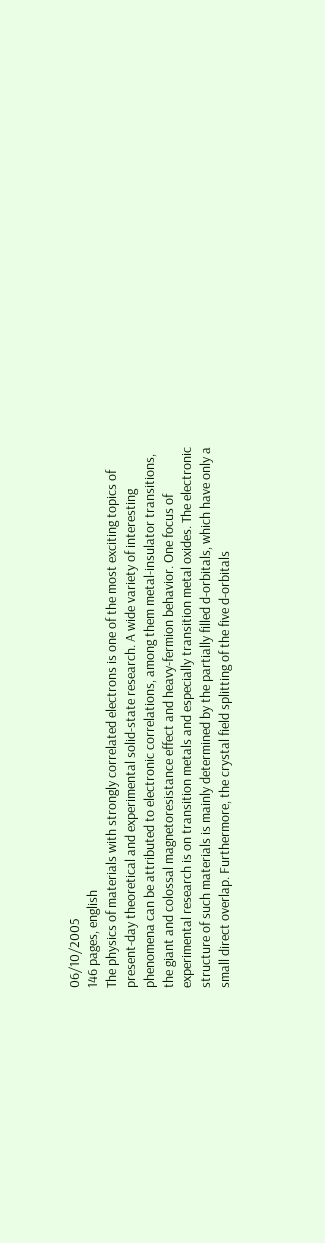06/10/2005
146 pages, english
The physics of materials with strongly correlated electrons is one of the most exciting topics of present-day theoretical and experimental solid-state research. A wide variety of interesting phenomena can be attributed to electronic correlations, among them metal-insulator transitions, the giant and colossal magnetoresistance effect and heavy-fermion behavior. One focus of experimental research is on transition metals and especially transition metal oxides. The electronic structure of such materials is mainly determined by the partially filled d-orbitals, which have only a small direct overlap. Furthermore, the crystal field splitting of the five d-orbitals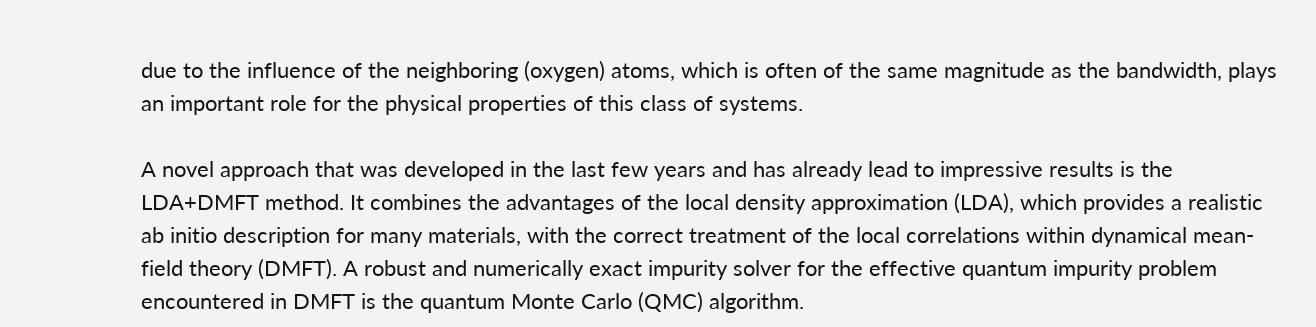due to the influence of the neighboring (oxygen) atoms, which is often of the same magnitude as the bandwidth, plays an important role for the physical properties of this class of systems.

A novel approach that was developed in the last few years and has already lead to impressive results is the LDA+DMFT method. It combines the advantages of the local density approximation (LDA), which provides a realistic ab initio description for many materials, with the correct treatment of the local correlations within dynamical mean-field theory (DMFT). A robust and numerically exact impurity solver for the effective quantum impurity problem encountered in DMFT is the quantum Monte Carlo (QMC) algorithm.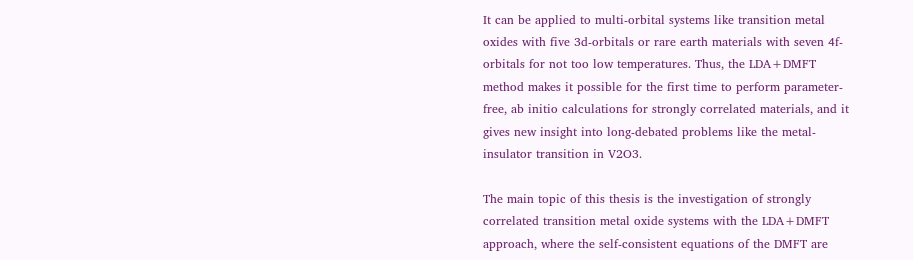It can be applied to multi-orbital systems like transition metal oxides with five 3d-orbitals or rare earth materials with seven 4f-orbitals for not too low temperatures. Thus, the LDA+DMFT method makes it possible for the first time to perform parameter-free, ab initio calculations for strongly correlated materials, and it gives new insight into long-debated problems like the metal-insulator transition in V2O3.

The main topic of this thesis is the investigation of strongly correlated transition metal oxide systems with the LDA+DMFT approach, where the self-consistent equations of the DMFT are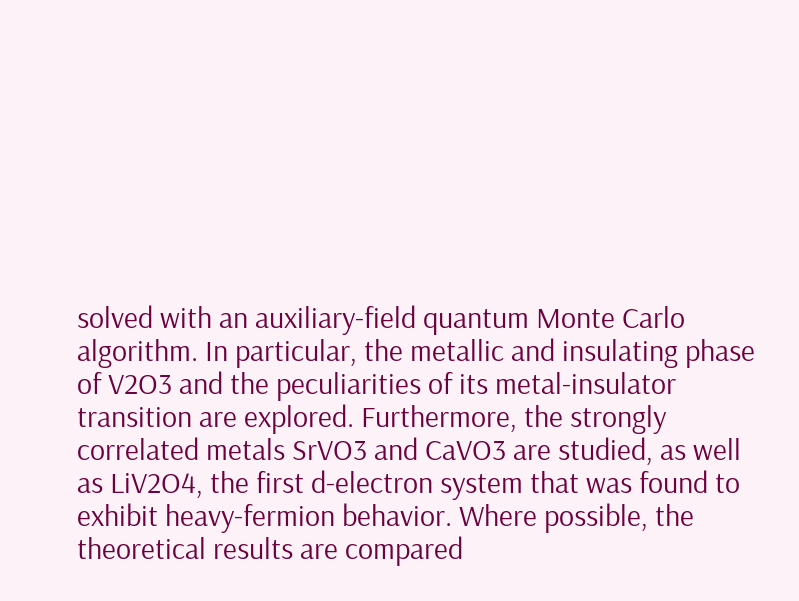solved with an auxiliary-field quantum Monte Carlo algorithm. In particular, the metallic and insulating phase of V2O3 and the peculiarities of its metal-insulator transition are explored. Furthermore, the strongly correlated metals SrVO3 and CaVO3 are studied, as well as LiV2O4, the first d-electron system that was found to exhibit heavy-fermion behavior. Where possible, the theoretical results are compared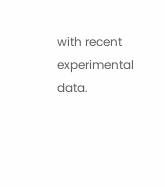with recent experimental data.